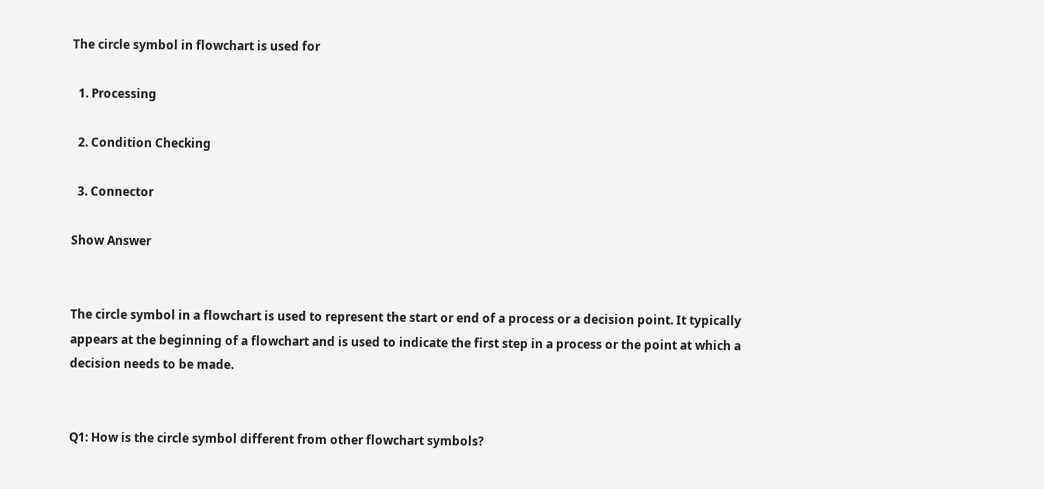The circle symbol in flowchart is used for

  1. Processing

  2. Condition Checking

  3. Connector

Show Answer


The circle symbol in a flowchart is used to represent the start or end of a process or a decision point. It typically appears at the beginning of a flowchart and is used to indicate the first step in a process or the point at which a decision needs to be made.


Q1: How is the circle symbol different from other flowchart symbols?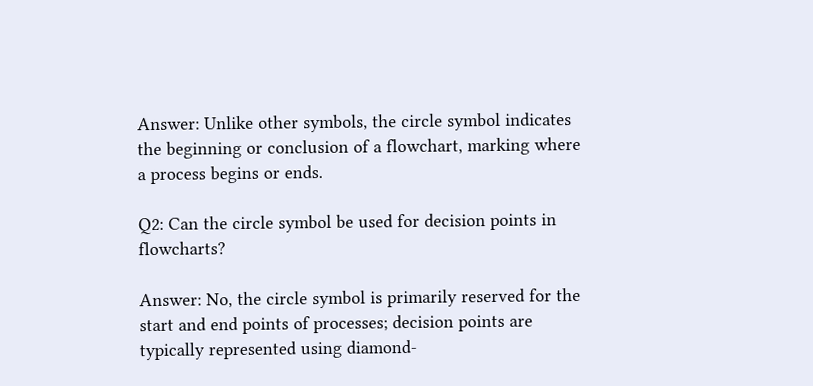Answer: Unlike other symbols, the circle symbol indicates the beginning or conclusion of a flowchart, marking where a process begins or ends.

Q2: Can the circle symbol be used for decision points in flowcharts?

Answer: No, the circle symbol is primarily reserved for the start and end points of processes; decision points are typically represented using diamond-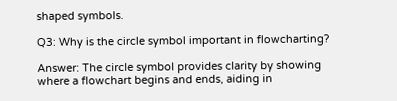shaped symbols.

Q3: Why is the circle symbol important in flowcharting?

Answer: The circle symbol provides clarity by showing where a flowchart begins and ends, aiding in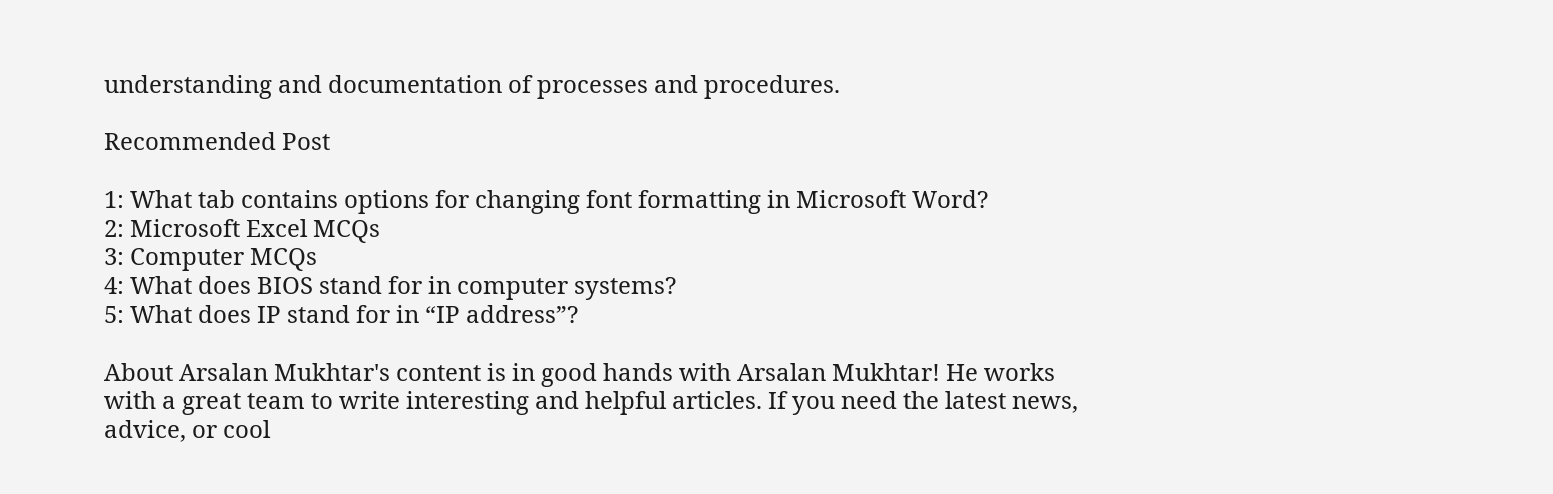understanding and documentation of processes and procedures.

Recommended Post

1: What tab contains options for changing font formatting in Microsoft Word?
2: Microsoft Excel MCQs
3: Computer MCQs
4: What does BIOS stand for in computer systems?
5: What does IP stand for in “IP address”?

About Arsalan Mukhtar's content is in good hands with Arsalan Mukhtar! He works with a great team to write interesting and helpful articles. If you need the latest news, advice, or cool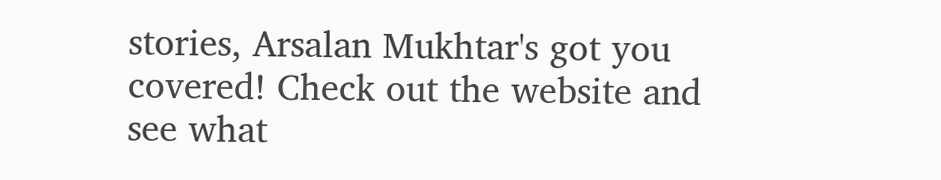stories, Arsalan Mukhtar's got you covered! Check out the website and see what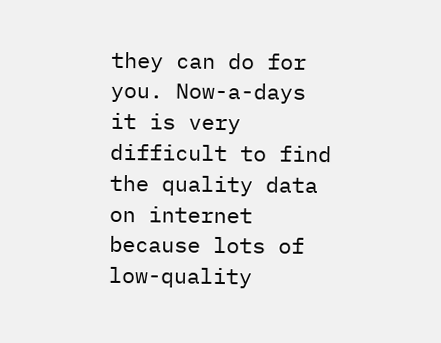they can do for you. Now-a-days it is very difficult to find the quality data on internet because lots of low-quality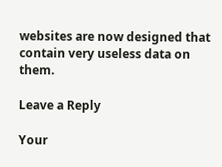websites are now designed that contain very useless data on them.

Leave a Reply

Your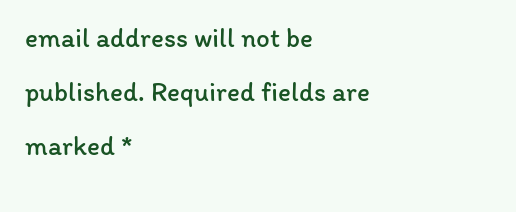email address will not be published. Required fields are marked *